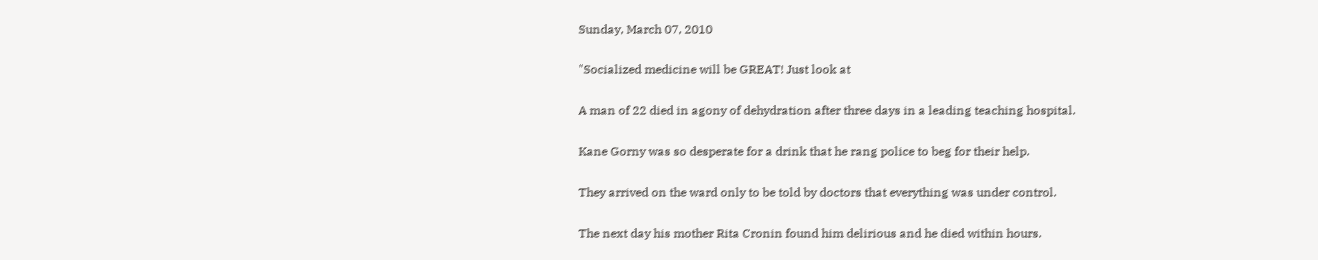Sunday, March 07, 2010

"Socialized medicine will be GREAT! Just look at

A man of 22 died in agony of dehydration after three days in a leading teaching hospital.

Kane Gorny was so desperate for a drink that he rang police to beg for their help.

They arrived on the ward only to be told by doctors that everything was under control.

The next day his mother Rita Cronin found him delirious and he died within hours.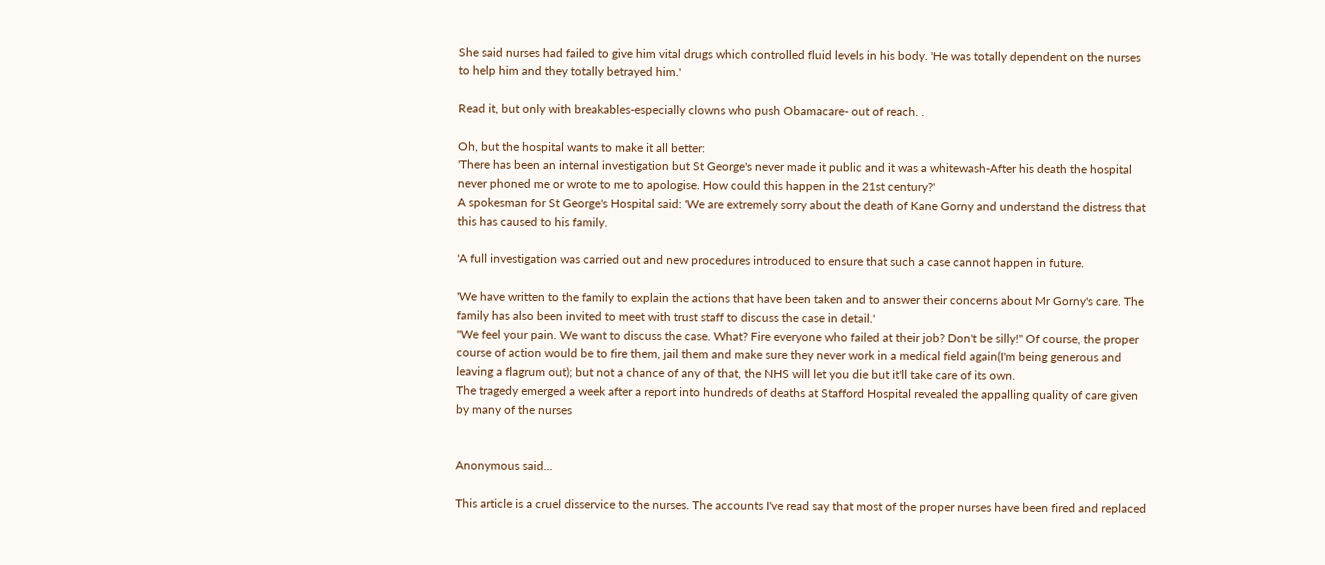She said nurses had failed to give him vital drugs which controlled fluid levels in his body. 'He was totally dependent on the nurses to help him and they totally betrayed him.'

Read it, but only with breakables-especially clowns who push Obamacare- out of reach. .

Oh, but the hospital wants to make it all better:
'There has been an internal investigation but St George's never made it public and it was a whitewash-After his death the hospital never phoned me or wrote to me to apologise. How could this happen in the 21st century?'
A spokesman for St George's Hospital said: 'We are extremely sorry about the death of Kane Gorny and understand the distress that this has caused to his family.

'A full investigation was carried out and new procedures introduced to ensure that such a case cannot happen in future.

'We have written to the family to explain the actions that have been taken and to answer their concerns about Mr Gorny's care. The family has also been invited to meet with trust staff to discuss the case in detail.'
"We feel your pain. We want to discuss the case. What? Fire everyone who failed at their job? Don't be silly!" Of course, the proper course of action would be to fire them, jail them and make sure they never work in a medical field again(I'm being generous and leaving a flagrum out); but not a chance of any of that, the NHS will let you die but it'll take care of its own.
The tragedy emerged a week after a report into hundreds of deaths at Stafford Hospital revealed the appalling quality of care given by many of the nurses


Anonymous said...

This article is a cruel disservice to the nurses. The accounts I've read say that most of the proper nurses have been fired and replaced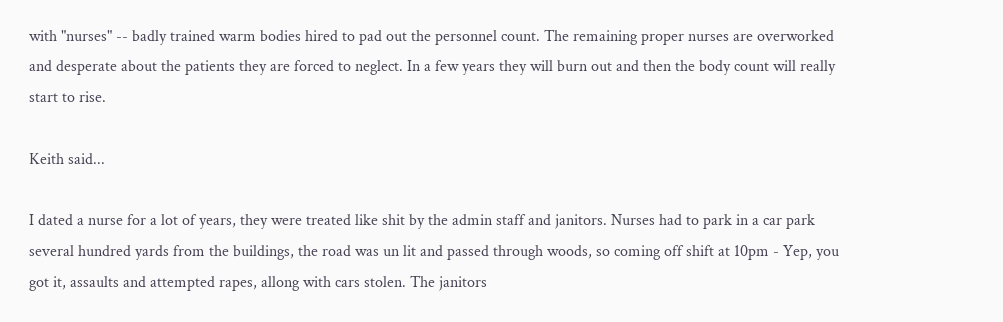with "nurses" -- badly trained warm bodies hired to pad out the personnel count. The remaining proper nurses are overworked and desperate about the patients they are forced to neglect. In a few years they will burn out and then the body count will really start to rise.

Keith said...

I dated a nurse for a lot of years, they were treated like shit by the admin staff and janitors. Nurses had to park in a car park several hundred yards from the buildings, the road was un lit and passed through woods, so coming off shift at 10pm - Yep, you got it, assaults and attempted rapes, allong with cars stolen. The janitors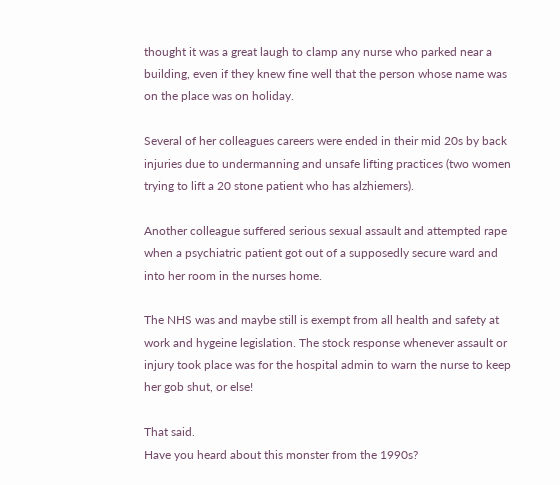thought it was a great laugh to clamp any nurse who parked near a building, even if they knew fine well that the person whose name was on the place was on holiday.

Several of her colleagues careers were ended in their mid 20s by back injuries due to undermanning and unsafe lifting practices (two women trying to lift a 20 stone patient who has alzhiemers).

Another colleague suffered serious sexual assault and attempted rape when a psychiatric patient got out of a supposedly secure ward and into her room in the nurses home.

The NHS was and maybe still is exempt from all health and safety at work and hygeine legislation. The stock response whenever assault or injury took place was for the hospital admin to warn the nurse to keep her gob shut, or else!

That said.
Have you heard about this monster from the 1990s?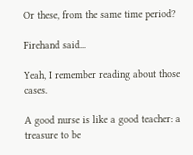Or these, from the same time period?

Firehand said...

Yeah, I remember reading about those cases.

A good nurse is like a good teacher: a treasure to be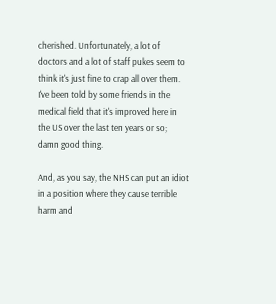cherished. Unfortunately, a lot of doctors and a lot of staff pukes seem to think it's just fine to crap all over them. I've been told by some friends in the medical field that it's improved here in the US over the last ten years or so; damn good thing.

And, as you say, the NHS can put an idiot in a position where they cause terrible harm and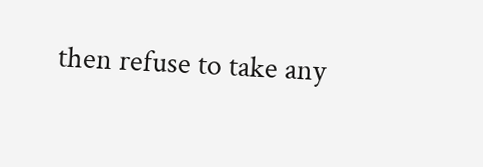then refuse to take any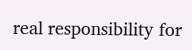real responsibility for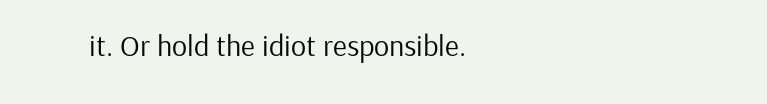it. Or hold the idiot responsible.